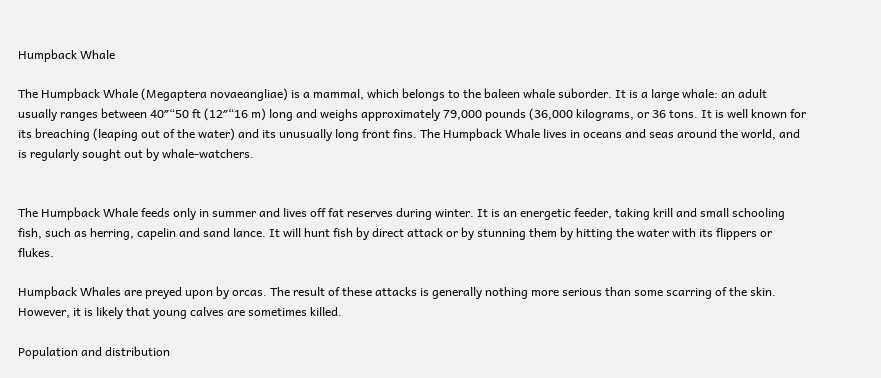Humpback Whale

The Humpback Whale (Megaptera novaeangliae) is a mammal, which belongs to the baleen whale suborder. It is a large whale: an adult usually ranges between 40″“50 ft (12″“16 m) long and weighs approximately 79,000 pounds (36,000 kilograms, or 36 tons. It is well known for its breaching (leaping out of the water) and its unusually long front fins. The Humpback Whale lives in oceans and seas around the world, and is regularly sought out by whale-watchers.


The Humpback Whale feeds only in summer and lives off fat reserves during winter. It is an energetic feeder, taking krill and small schooling fish, such as herring, capelin and sand lance. It will hunt fish by direct attack or by stunning them by hitting the water with its flippers or flukes.

Humpback Whales are preyed upon by orcas. The result of these attacks is generally nothing more serious than some scarring of the skin. However, it is likely that young calves are sometimes killed.

Population and distribution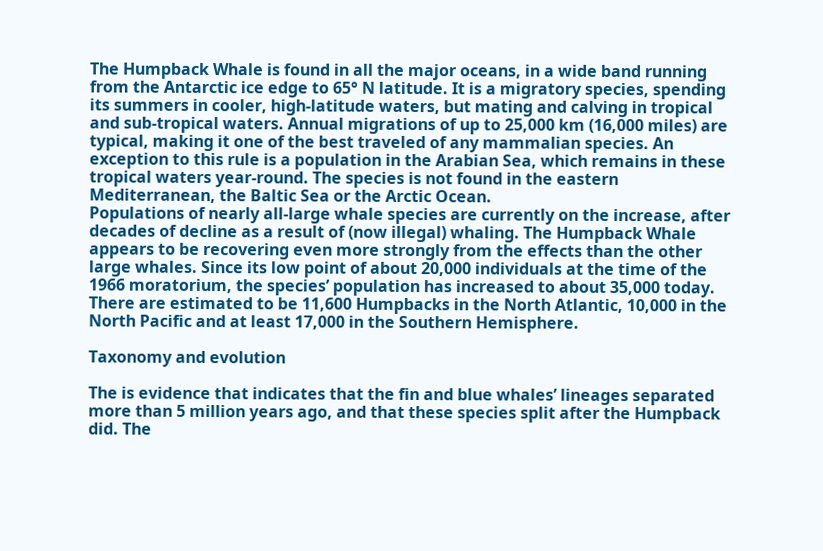The Humpback Whale is found in all the major oceans, in a wide band running from the Antarctic ice edge to 65° N latitude. It is a migratory species, spending its summers in cooler, high-latitude waters, but mating and calving in tropical and sub-tropical waters. Annual migrations of up to 25,000 km (16,000 miles) are typical, making it one of the best traveled of any mammalian species. An exception to this rule is a population in the Arabian Sea, which remains in these tropical waters year-round. The species is not found in the eastern Mediterranean, the Baltic Sea or the Arctic Ocean.
Populations of nearly all-large whale species are currently on the increase, after decades of decline as a result of (now illegal) whaling. The Humpback Whale appears to be recovering even more strongly from the effects than the other large whales. Since its low point of about 20,000 individuals at the time of the 1966 moratorium, the species’ population has increased to about 35,000 today. There are estimated to be 11,600 Humpbacks in the North Atlantic, 10,000 in the North Pacific and at least 17,000 in the Southern Hemisphere.

Taxonomy and evolution

The is evidence that indicates that the fin and blue whales’ lineages separated more than 5 million years ago, and that these species split after the Humpback did. The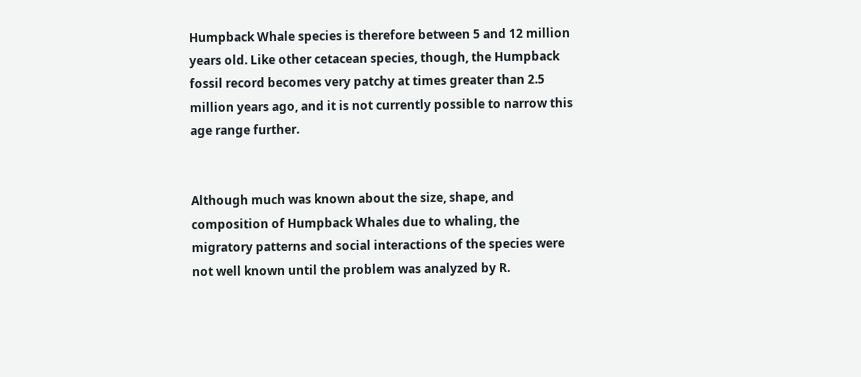Humpback Whale species is therefore between 5 and 12 million years old. Like other cetacean species, though, the Humpback fossil record becomes very patchy at times greater than 2.5 million years ago, and it is not currently possible to narrow this age range further.


Although much was known about the size, shape, and composition of Humpback Whales due to whaling, the migratory patterns and social interactions of the species were not well known until the problem was analyzed by R.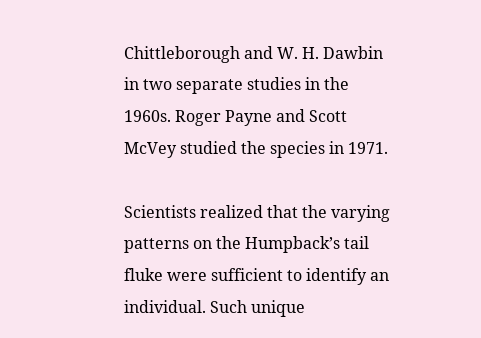Chittleborough and W. H. Dawbin in two separate studies in the 1960s. Roger Payne and Scott McVey studied the species in 1971.

Scientists realized that the varying patterns on the Humpback’s tail fluke were sufficient to identify an individual. Such unique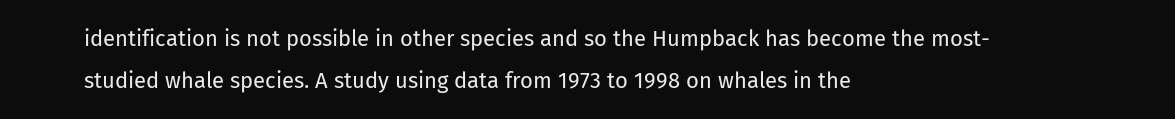identification is not possible in other species and so the Humpback has become the most-studied whale species. A study using data from 1973 to 1998 on whales in the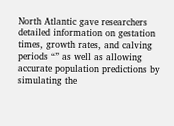North Atlantic gave researchers detailed information on gestation times, growth rates, and calving periods “” as well as allowing accurate population predictions by simulating the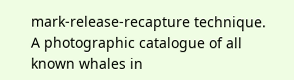mark-release-recapture technique. A photographic catalogue of all known whales in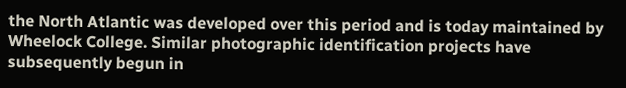the North Atlantic was developed over this period and is today maintained by Wheelock College. Similar photographic identification projects have subsequently begun in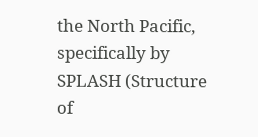the North Pacific, specifically by SPLASH (Structure of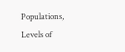Populations, Levels of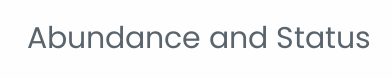Abundance and Status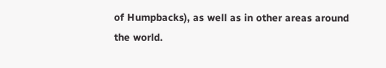of Humpbacks), as well as in other areas around the world.